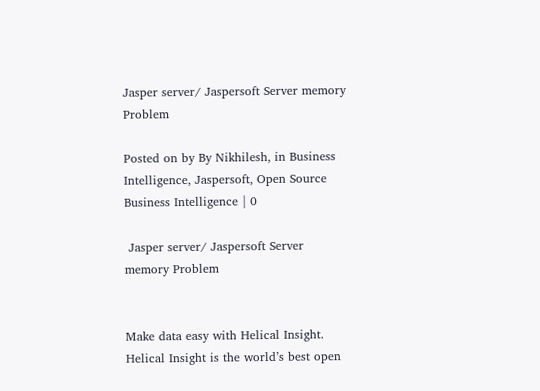Jasper server/ Jaspersoft Server memory Problem

Posted on by By Nikhilesh, in Business Intelligence, Jaspersoft, Open Source Business Intelligence | 0

 Jasper server/ Jaspersoft Server memory Problem


Make data easy with Helical Insight.
Helical Insight is the world’s best open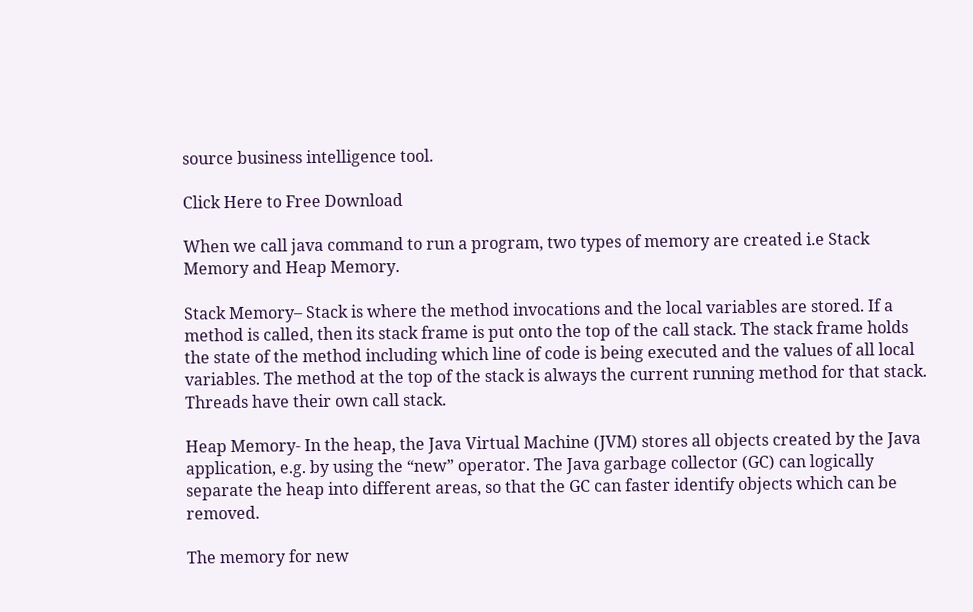source business intelligence tool.

Click Here to Free Download

When we call java command to run a program, two types of memory are created i.e Stack Memory and Heap Memory.

Stack Memory– Stack is where the method invocations and the local variables are stored. If a method is called, then its stack frame is put onto the top of the call stack. The stack frame holds the state of the method including which line of code is being executed and the values of all local variables. The method at the top of the stack is always the current running method for that stack. Threads have their own call stack.

Heap Memory- In the heap, the Java Virtual Machine (JVM) stores all objects created by the Java application, e.g. by using the “new” operator. The Java garbage collector (GC) can logically separate the heap into different areas, so that the GC can faster identify objects which can be removed.

The memory for new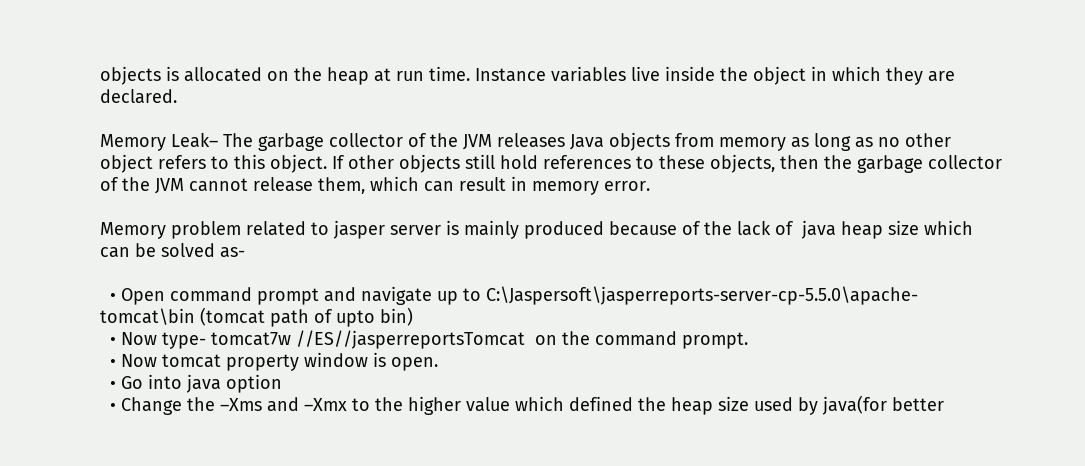objects is allocated on the heap at run time. Instance variables live inside the object in which they are declared.

Memory Leak– The garbage collector of the JVM releases Java objects from memory as long as no other object refers to this object. If other objects still hold references to these objects, then the garbage collector of the JVM cannot release them, which can result in memory error.

Memory problem related to jasper server is mainly produced because of the lack of  java heap size which can be solved as-

  • Open command prompt and navigate up to C:\Jaspersoft\jasperreports-server-cp-5.5.0\apache-tomcat\bin (tomcat path of upto bin)
  • Now type- tomcat7w //ES//jasperreportsTomcat  on the command prompt.
  • Now tomcat property window is open.
  • Go into java option
  • Change the –Xms and –Xmx to the higher value which defined the heap size used by java(for better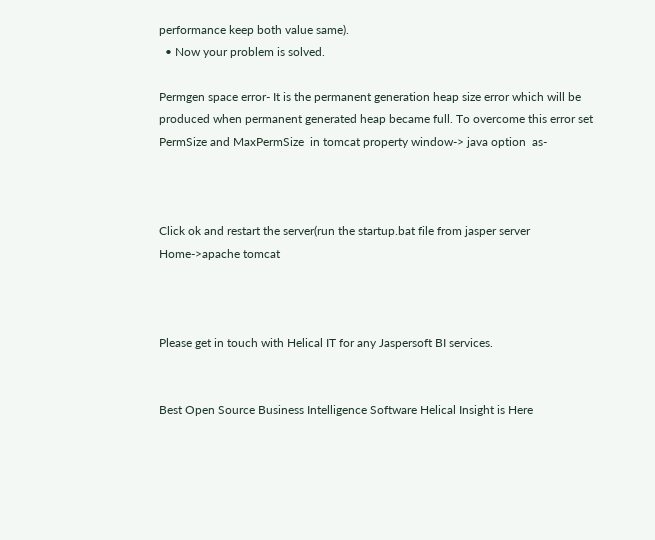performance keep both value same).
  • Now your problem is solved.

Permgen space error- It is the permanent generation heap size error which will be produced when permanent generated heap became full. To overcome this error set PermSize and MaxPermSize  in tomcat property window-> java option  as-



Click ok and restart the server(run the startup.bat file from jasper server Home->apache tomcat



Please get in touch with Helical IT for any Jaspersoft BI services.


Best Open Source Business Intelligence Software Helical Insight is Here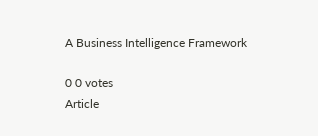A Business Intelligence Framework

0 0 votes
Article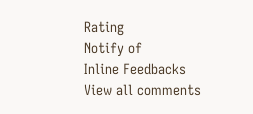Rating
Notify of
Inline Feedbacks
View all comments